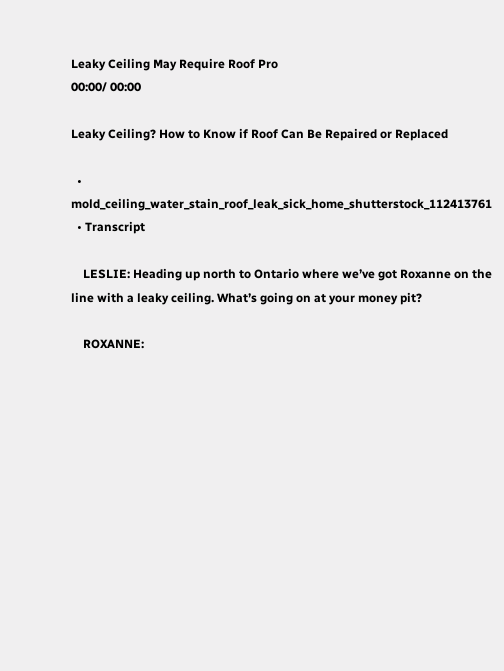Leaky Ceiling May Require Roof Pro
00:00/ 00:00

Leaky Ceiling? How to Know if Roof Can Be Repaired or Replaced

  • mold_ceiling_water_stain_roof_leak_sick_home_shutterstock_112413761
  • Transcript

    LESLIE: Heading up north to Ontario where we’ve got Roxanne on the line with a leaky ceiling. What’s going on at your money pit?

    ROXANNE: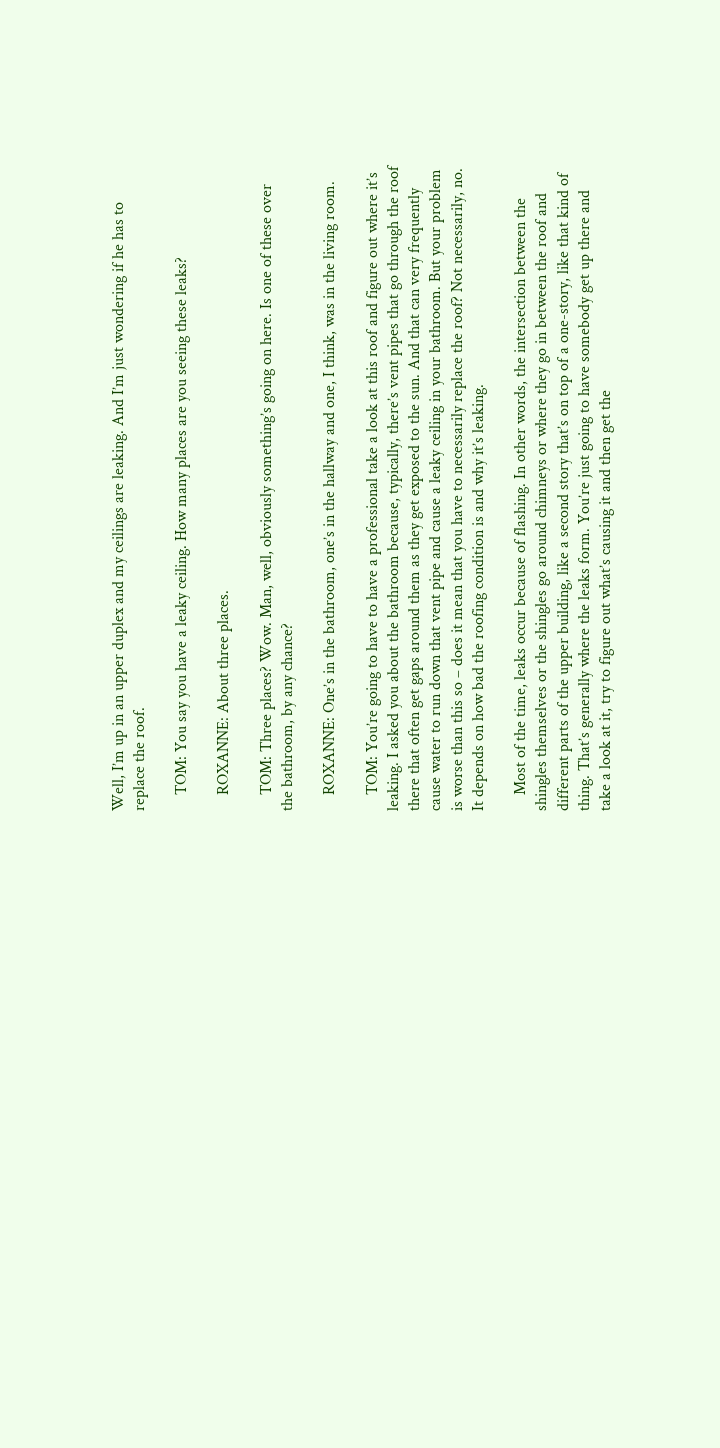Well, I’m up in an upper duplex and my ceilings are leaking. And I’m just wondering if he has to replace the roof.

    TOM: You say you have a leaky ceiling. How many places are you seeing these leaks?

    ROXANNE: About three places.

    TOM: Three places? Wow. Man, well, obviously something’s going on here. Is one of these over the bathroom, by any chance?

    ROXANNE: One’s in the bathroom, one’s in the hallway and one, I think, was in the living room.

    TOM: You’re going to have to have a professional take a look at this roof and figure out where it’s leaking. I asked you about the bathroom because, typically, there’s vent pipes that go through the roof there that often get gaps around them as they get exposed to the sun. And that can very frequently cause water to run down that vent pipe and cause a leaky ceiling in your bathroom. But your problem is worse than this so – does it mean that you have to necessarily replace the roof? Not necessarily, no. It depends on how bad the roofing condition is and why it’s leaking.

    Most of the time, leaks occur because of flashing. In other words, the intersection between the shingles themselves or the shingles go around chimneys or where they go in between the roof and different parts of the upper building, like a second story that’s on top of a one-story, like that kind of thing. That’s generally where the leaks form. You’re just going to have somebody get up there and take a look at it, try to figure out what’s causing it and then get the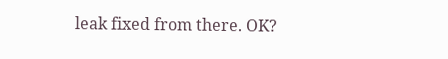leak fixed from there. OK?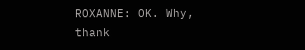ROXANNE: OK. Why, thank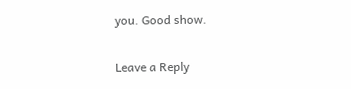you. Good show.

Leave a Reply